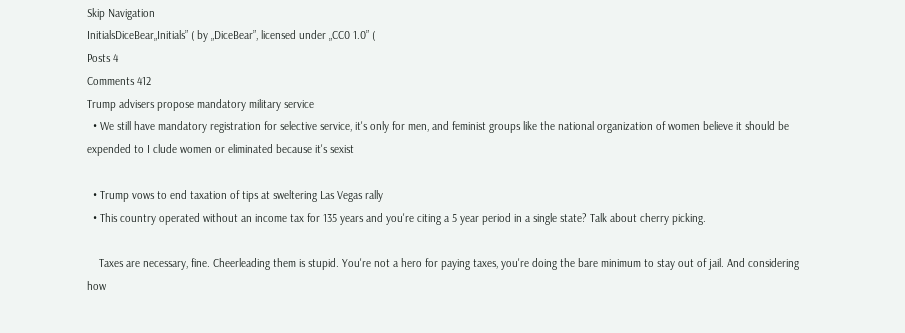Skip Navigation
InitialsDiceBear„Initials” ( by „DiceBear”, licensed under „CC0 1.0” (
Posts 4
Comments 412
Trump advisers propose mandatory military service
  • We still have mandatory registration for selective service, it's only for men, and feminist groups like the national organization of women believe it should be expended to I clude women or eliminated because it's sexist

  • Trump vows to end taxation of tips at sweltering Las Vegas rally
  • This country operated without an income tax for 135 years and you're citing a 5 year period in a single state? Talk about cherry picking.

    Taxes are necessary, fine. Cheerleading them is stupid. You're not a hero for paying taxes, you're doing the bare minimum to stay out of jail. And considering how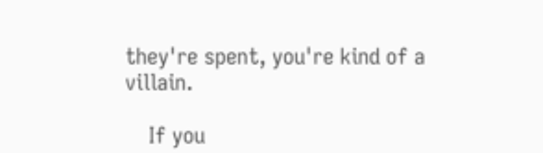they're spent, you're kind of a villain.

    If you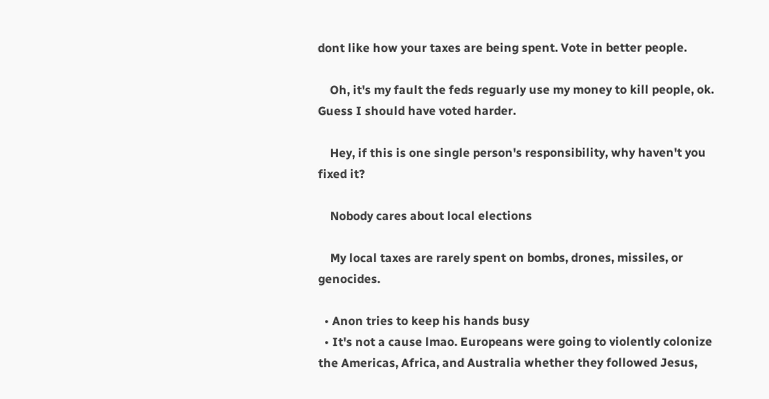dont like how your taxes are being spent. Vote in better people.

    Oh, it's my fault the feds reguarly use my money to kill people, ok. Guess I should have voted harder.

    Hey, if this is one single person's responsibility, why haven't you fixed it?

    Nobody cares about local elections

    My local taxes are rarely spent on bombs, drones, missiles, or genocides.

  • Anon tries to keep his hands busy
  • It's not a cause lmao. Europeans were going to violently colonize the Americas, Africa, and Australia whether they followed Jesus,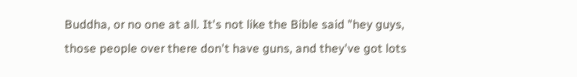Buddha, or no one at all. It's not like the Bible said "hey guys, those people over there don't have guns, and they've got lots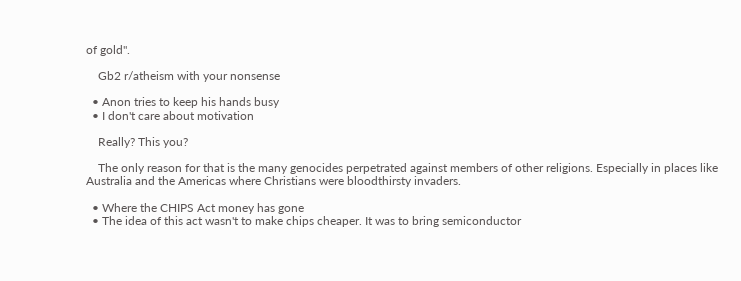of gold".

    Gb2 r/atheism with your nonsense

  • Anon tries to keep his hands busy
  • I don't care about motivation

    Really? This you?

    The only reason for that is the many genocides perpetrated against members of other religions. Especially in places like Australia and the Americas where Christians were bloodthirsty invaders.

  • Where the CHIPS Act money has gone
  • The idea of this act wasn't to make chips cheaper. It was to bring semiconductor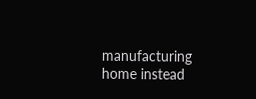manufacturing home instead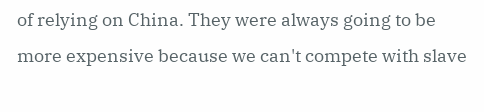of relying on China. They were always going to be more expensive because we can't compete with slave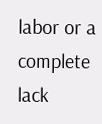labor or a complete lack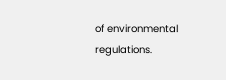of environmental regulations.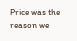Price was the reason we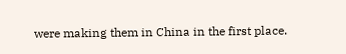were making them in China in the first place.